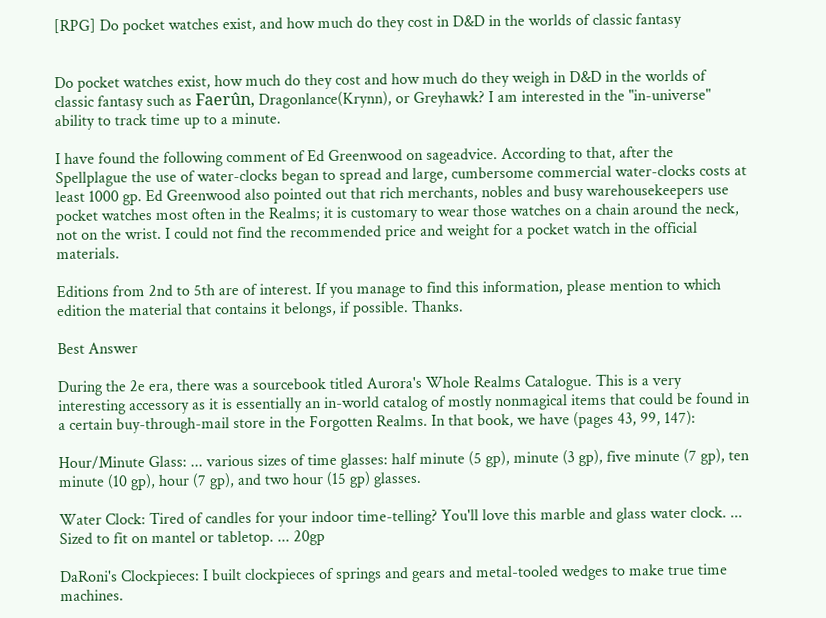[RPG] Do pocket watches exist, and how much do they cost in D&D in the worlds of classic fantasy


Do pocket watches exist, how much do they cost and how much do they weigh in D&D in the worlds of classic fantasy such as Faerûn, Dragonlance(Krynn), or Greyhawk? I am interested in the "in-universe" ability to track time up to a minute.

I have found the following comment of Ed Greenwood on sageadvice. According to that, after the Spellplague the use of water-clocks began to spread and large, cumbersome commercial water-clocks costs at least 1000 gp. Ed Greenwood also pointed out that rich merchants, nobles and busy warehousekeepers use pocket watches most often in the Realms; it is customary to wear those watches on a chain around the neck, not on the wrist. I could not find the recommended price and weight for a pocket watch in the official materials.

Editions from 2nd to 5th are of interest. If you manage to find this information, please mention to which edition the material that contains it belongs, if possible. Thanks.

Best Answer

During the 2e era, there was a sourcebook titled Aurora's Whole Realms Catalogue. This is a very interesting accessory as it is essentially an in-world catalog of mostly nonmagical items that could be found in a certain buy-through-mail store in the Forgotten Realms. In that book, we have (pages 43, 99, 147):

Hour/Minute Glass: ... various sizes of time glasses: half minute (5 gp), minute (3 gp), five minute (7 gp), ten minute (10 gp), hour (7 gp), and two hour (15 gp) glasses.

Water Clock: Tired of candles for your indoor time-telling? You'll love this marble and glass water clock. ... Sized to fit on mantel or tabletop. ... 20gp

DaRoni's Clockpieces: I built clockpieces of springs and gears and metal-tooled wedges to make true time machines.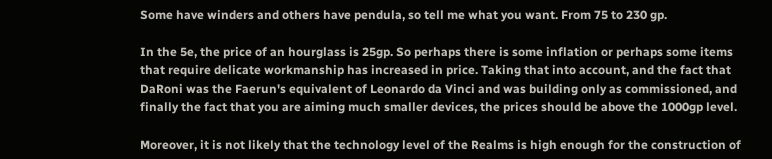Some have winders and others have pendula, so tell me what you want. From 75 to 230 gp.

In the 5e, the price of an hourglass is 25gp. So perhaps there is some inflation or perhaps some items that require delicate workmanship has increased in price. Taking that into account, and the fact that DaRoni was the Faerun's equivalent of Leonardo da Vinci and was building only as commissioned, and finally the fact that you are aiming much smaller devices, the prices should be above the 1000gp level.

Moreover, it is not likely that the technology level of the Realms is high enough for the construction of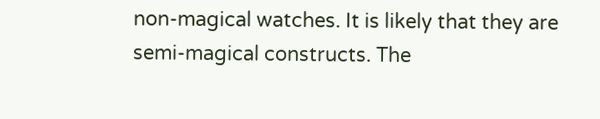non-magical watches. It is likely that they are semi-magical constructs. The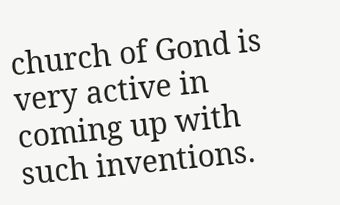church of Gond is very active in coming up with such inventions.